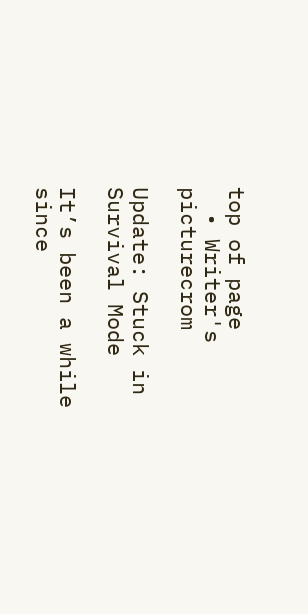top of page
  • Writer's picturecrom

Update: Stuck in Survival Mode

It’s been a while since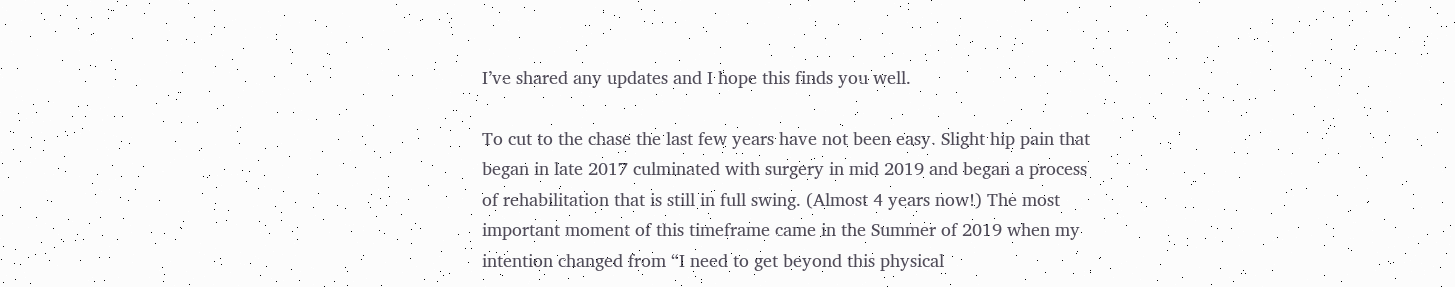I’ve shared any updates and I hope this finds you well.

To cut to the chase the last few years have not been easy. Slight hip pain that began in late 2017 culminated with surgery in mid 2019 and began a process of rehabilitation that is still in full swing. (Almost 4 years now!) The most important moment of this timeframe came in the Summer of 2019 when my intention changed from “I need to get beyond this physical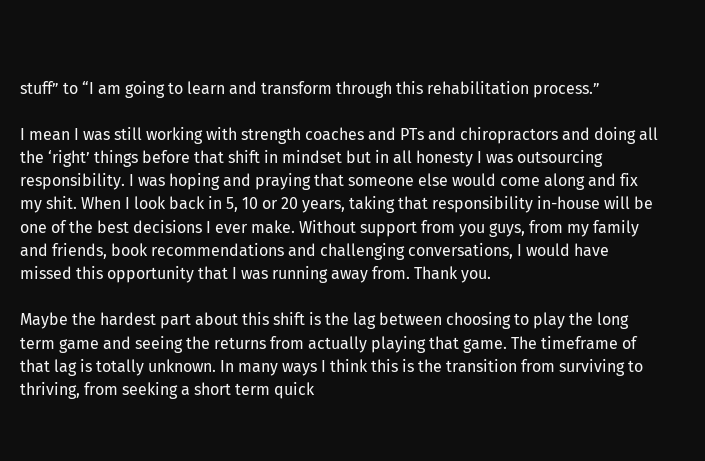stuff” to “I am going to learn and transform through this rehabilitation process.”

I mean I was still working with strength coaches and PTs and chiropractors and doing all the ‘right’ things before that shift in mindset but in all honesty I was outsourcing responsibility. I was hoping and praying that someone else would come along and fix my shit. When I look back in 5, 10 or 20 years, taking that responsibility in-house will be one of the best decisions I ever make. Without support from you guys, from my family and friends, book recommendations and challenging conversations, I would have missed this opportunity that I was running away from. Thank you.

Maybe the hardest part about this shift is the lag between choosing to play the long term game and seeing the returns from actually playing that game. The timeframe of that lag is totally unknown. In many ways I think this is the transition from surviving to thriving, from seeking a short term quick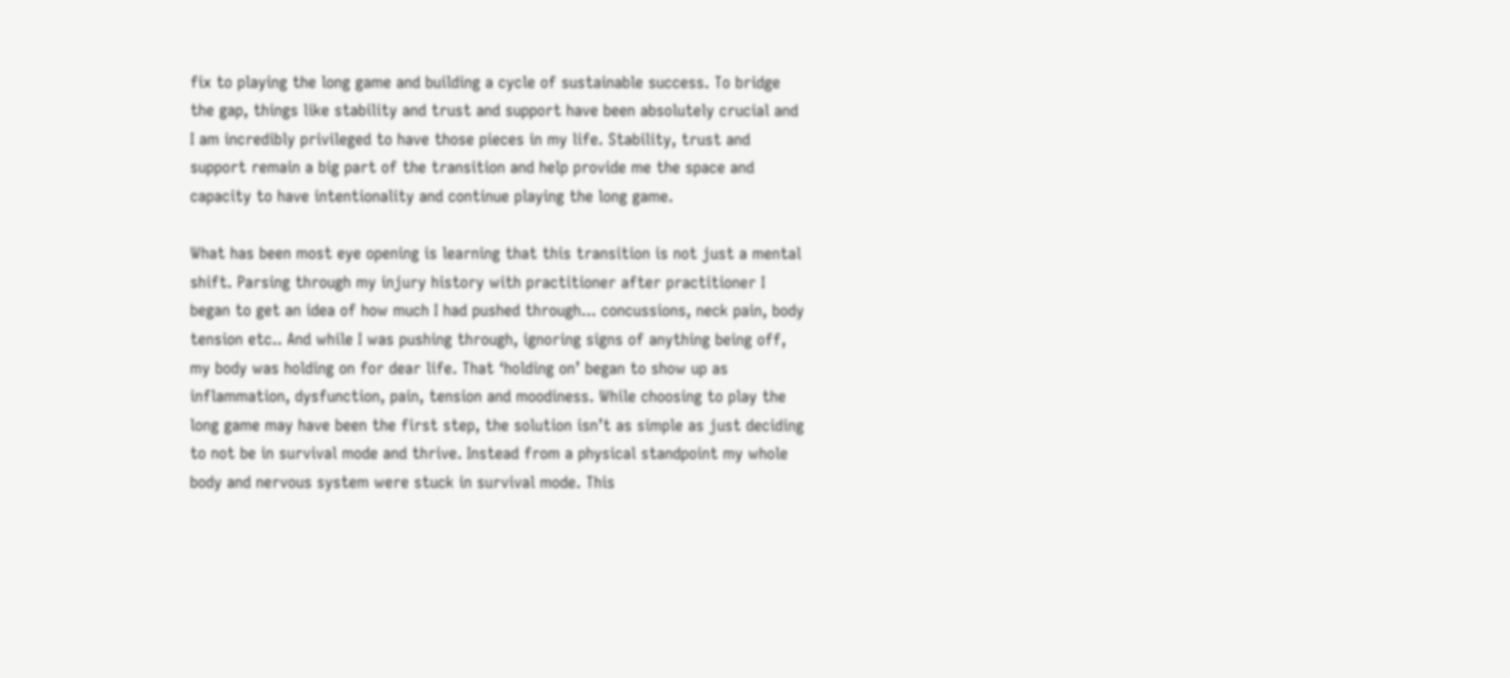fix to playing the long game and building a cycle of sustainable success. To bridge the gap, things like stability and trust and support have been absolutely crucial and I am incredibly privileged to have those pieces in my life. Stability, trust and support remain a big part of the transition and help provide me the space and capacity to have intentionality and continue playing the long game.

What has been most eye opening is learning that this transition is not just a mental shift. Parsing through my injury history with practitioner after practitioner I began to get an idea of how much I had pushed through... concussions, neck pain, body tension etc.. And while I was pushing through, ignoring signs of anything being off, my body was holding on for dear life. That ‘holding on’ began to show up as inflammation, dysfunction, pain, tension and moodiness. While choosing to play the long game may have been the first step, the solution isn’t as simple as just deciding to not be in survival mode and thrive. Instead from a physical standpoint my whole body and nervous system were stuck in survival mode. This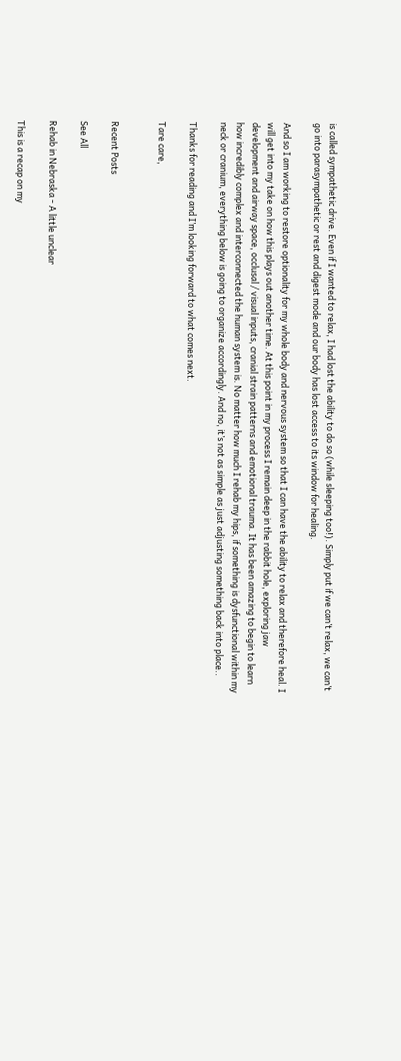is called sympathetic drive. Even if I wanted to relax, I had lost the ability to do so (while sleeping too!). Simply put if we can’t relax, we can’t go into parasympathetic or rest and digest mode and our body has lost access to its window for healing.

And so I am working to restore optionality for my whole body and nervous system so that I can have the ability to relax and therefore heal. I will get into my take on how this plays out another time. At this point in my process I remain deep in the rabbit hole, exploring jaw development and airway space, occlusal / visual inputs, cranial strain patterns and emotional trauma. It has been amazing to begin to learn how incredibly complex and interconnected the human system is. No matter how much I rehab my hips, if something is dysfunctional within my neck or cranium, everything below is going to organize accordingly. And no, it’s not as simple as just adjusting something back into place..

Thanks for reading and I’m looking forward to what comes next.

Tare care,


Recent Posts

See All

Rehab in Nebraska - A little unclear

This is a recap on my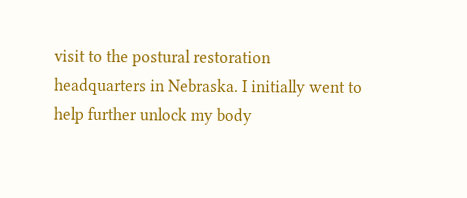visit to the postural restoration headquarters in Nebraska. I initially went to help further unlock my body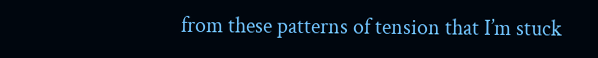from these patterns of tension that I’m stuck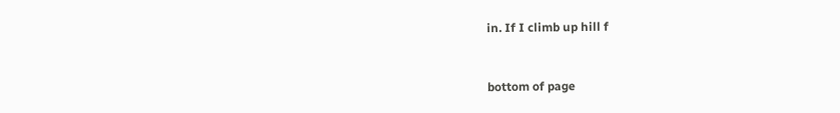in. If I climb up hill f


bottom of page